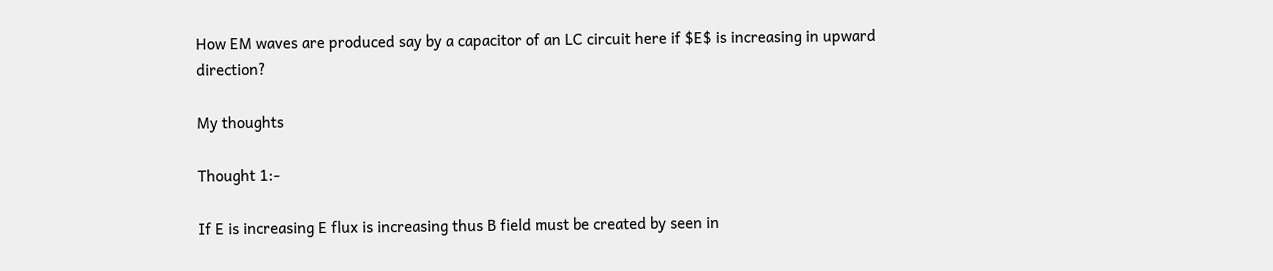How EM waves are produced say by a capacitor of an LC circuit here if $E$ is increasing in upward direction?

My thoughts

Thought 1:-

If E is increasing E flux is increasing thus B field must be created by seen in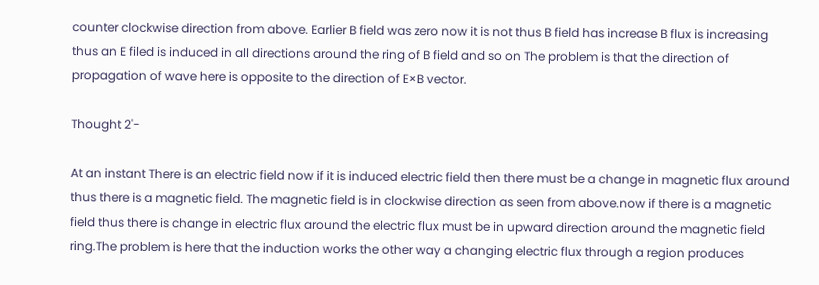counter clockwise direction from above. Earlier B field was zero now it is not thus B field has increase B flux is increasing thus an E filed is induced in all directions around the ring of B field and so on The problem is that the direction of propagation of wave here is opposite to the direction of E×B vector.

Thought 2'-

At an instant There is an electric field now if it is induced electric field then there must be a change in magnetic flux around thus there is a magnetic field. The magnetic field is in clockwise direction as seen from above.now if there is a magnetic field thus there is change in electric flux around the electric flux must be in upward direction around the magnetic field ring.The problem is here that the induction works the other way a changing electric flux through a region produces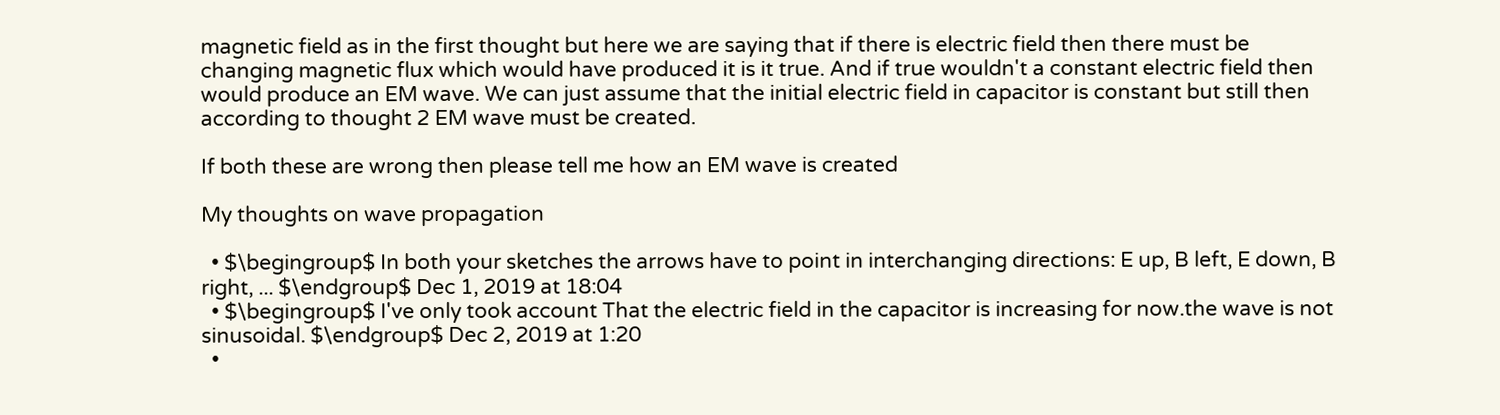magnetic field as in the first thought but here we are saying that if there is electric field then there must be changing magnetic flux which would have produced it is it true. And if true wouldn't a constant electric field then would produce an EM wave. We can just assume that the initial electric field in capacitor is constant but still then according to thought 2 EM wave must be created.

If both these are wrong then please tell me how an EM wave is created

My thoughts on wave propagation

  • $\begingroup$ In both your sketches the arrows have to point in interchanging directions: E up, B left, E down, B right, ... $\endgroup$ Dec 1, 2019 at 18:04
  • $\begingroup$ I've only took account That the electric field in the capacitor is increasing for now.the wave is not sinusoidal. $\endgroup$ Dec 2, 2019 at 1:20
  •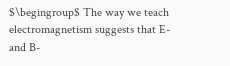$\begingroup$ The way we teach electromagnetism suggests that E- and B-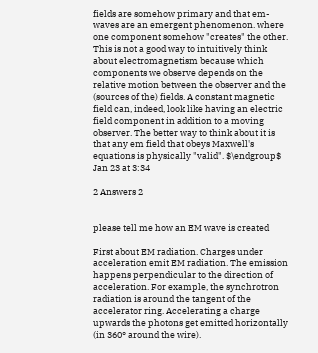fields are somehow primary and that em-waves are an emergent phenomenon. where one component somehow "creates" the other. This is not a good way to intuitively think about electromagnetism because which components we observe depends on the relative motion between the observer and the (sources of the) fields. A constant magnetic field can, indeed, look like having an electric field component in addition to a moving observer. The better way to think about it is that any em field that obeys Maxwell's equations is physically "valid". $\endgroup$ Jan 23 at 3:34

2 Answers 2


please tell me how an EM wave is created

First about EM radiation. Charges under acceleration emit EM radiation. The emission happens perpendicular to the direction of acceleration. For example, the synchrotron radiation is around the tangent of the accelerator ring. Accelerating a charge upwards the photons get emitted horizontally (in 360° around the wire).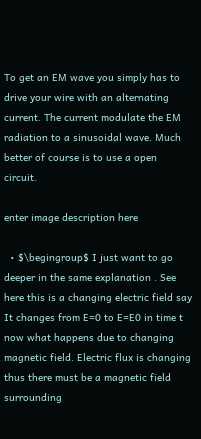To get an EM wave you simply has to drive your wire with an alternating current. The current modulate the EM radiation to a sinusoidal wave. Much better of course is to use a open circuit.

enter image description here

  • $\begingroup$ I just want to go deeper in the same explanation . See here this is a changing electric field say It changes from E=0 to E=E0 in time t now what happens due to changing magnetic field. Electric flux is changing thus there must be a magnetic field surrounding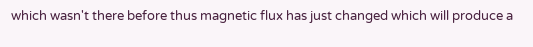which wasn't there before thus magnetic flux has just changed which will produce a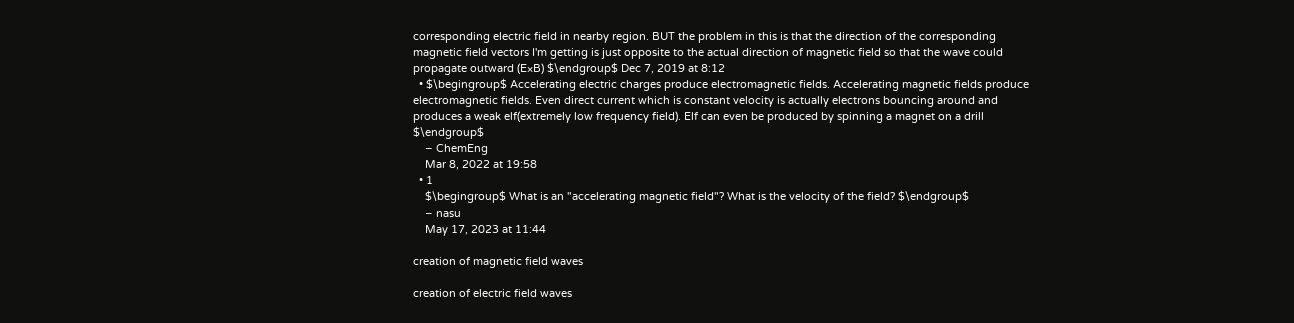corresponding electric field in nearby region. BUT the problem in this is that the direction of the corresponding magnetic field vectors I'm getting is just opposite to the actual direction of magnetic field so that the wave could propagate outward (E×B) $\endgroup$ Dec 7, 2019 at 8:12
  • $\begingroup$ Accelerating electric charges produce electromagnetic fields. Accelerating magnetic fields produce electromagnetic fields. Even direct current which is constant velocity is actually electrons bouncing around and produces a weak elf(extremely low frequency field). Elf can even be produced by spinning a magnet on a drill $\endgroup$
    – ChemEng
    Mar 8, 2022 at 19:58
  • 1
    $\begingroup$ What is an "accelerating magnetic field"? What is the velocity of the field? $\endgroup$
    – nasu
    May 17, 2023 at 11:44

creation of magnetic field waves

creation of electric field waves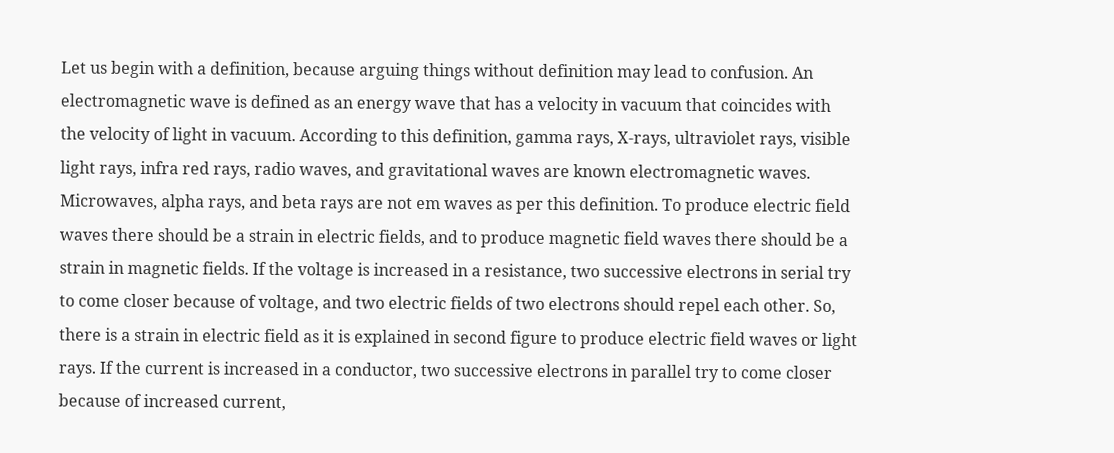Let us begin with a definition, because arguing things without definition may lead to confusion. An electromagnetic wave is defined as an energy wave that has a velocity in vacuum that coincides with the velocity of light in vacuum. According to this definition, gamma rays, X-rays, ultraviolet rays, visible light rays, infra red rays, radio waves, and gravitational waves are known electromagnetic waves. Microwaves, alpha rays, and beta rays are not em waves as per this definition. To produce electric field waves there should be a strain in electric fields, and to produce magnetic field waves there should be a strain in magnetic fields. If the voltage is increased in a resistance, two successive electrons in serial try to come closer because of voltage, and two electric fields of two electrons should repel each other. So, there is a strain in electric field as it is explained in second figure to produce electric field waves or light rays. If the current is increased in a conductor, two successive electrons in parallel try to come closer because of increased current,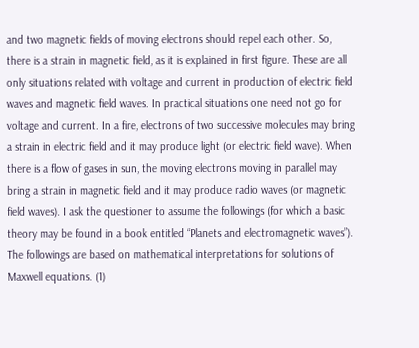and two magnetic fields of moving electrons should repel each other. So, there is a strain in magnetic field, as it is explained in first figure. These are all only situations related with voltage and current in production of electric field waves and magnetic field waves. In practical situations one need not go for voltage and current. In a fire, electrons of two successive molecules may bring a strain in electric field and it may produce light (or electric field wave). When there is a flow of gases in sun, the moving electrons moving in parallel may bring a strain in magnetic field and it may produce radio waves (or magnetic field waves). I ask the questioner to assume the followings (for which a basic theory may be found in a book entitled “Planets and electromagnetic waves”). The followings are based on mathematical interpretations for solutions of Maxwell equations. (1)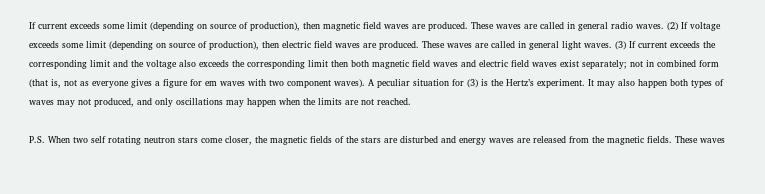If current exceeds some limit (depending on source of production), then magnetic field waves are produced. These waves are called in general radio waves. (2) If voltage exceeds some limit (depending on source of production), then electric field waves are produced. These waves are called in general light waves. (3) If current exceeds the corresponding limit and the voltage also exceeds the corresponding limit then both magnetic field waves and electric field waves exist separately; not in combined form (that is, not as everyone gives a figure for em waves with two component waves). A peculiar situation for (3) is the Hertz’s experiment. It may also happen both types of waves may not produced, and only oscillations may happen when the limits are not reached.

P.S. When two self rotating neutron stars come closer, the magnetic fields of the stars are disturbed and energy waves are released from the magnetic fields. These waves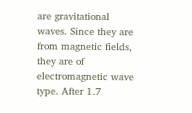are gravitational waves. Since they are from magnetic fields, they are of electromagnetic wave type. After 1.7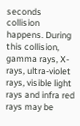seconds collision happens. During this collision, gamma rays, X-rays, ultra-violet rays, visible light rays and infra red rays may be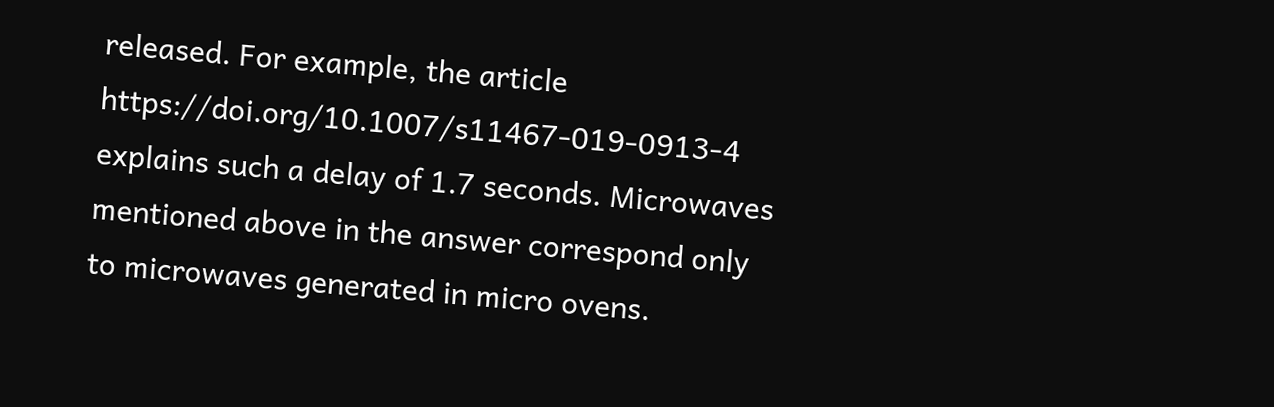released. For example, the article https://doi.org/10.1007/s11467-019-0913-4 explains such a delay of 1.7 seconds. Microwaves mentioned above in the answer correspond only to microwaves generated in micro ovens.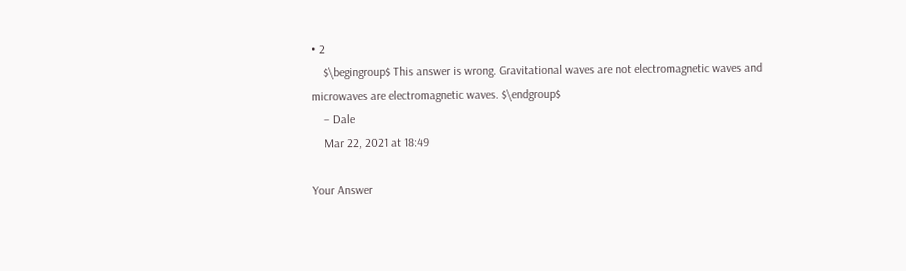• 2
    $\begingroup$ This answer is wrong. Gravitational waves are not electromagnetic waves and microwaves are electromagnetic waves. $\endgroup$
    – Dale
    Mar 22, 2021 at 18:49

Your Answer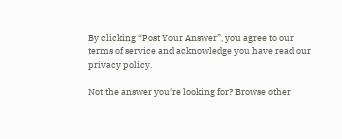By clicking “Post Your Answer”, you agree to our terms of service and acknowledge you have read our privacy policy.

Not the answer you're looking for? Browse other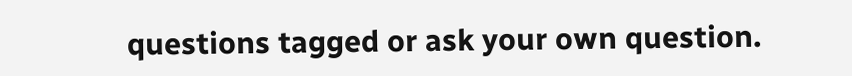questions tagged or ask your own question.